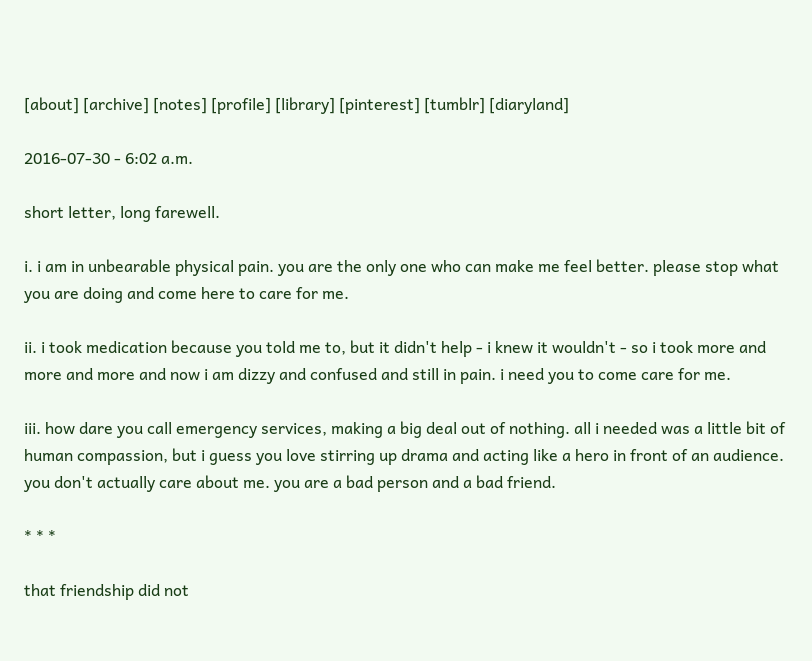[about] [archive] [notes] [profile] [library] [pinterest] [tumblr] [diaryland]

2016-07-30 - 6:02 a.m.

short letter, long farewell.

i. i am in unbearable physical pain. you are the only one who can make me feel better. please stop what you are doing and come here to care for me.

ii. i took medication because you told me to, but it didn't help - i knew it wouldn't - so i took more and more and more and now i am dizzy and confused and still in pain. i need you to come care for me.

iii. how dare you call emergency services, making a big deal out of nothing. all i needed was a little bit of human compassion, but i guess you love stirring up drama and acting like a hero in front of an audience. you don't actually care about me. you are a bad person and a bad friend.

* * *

that friendship did not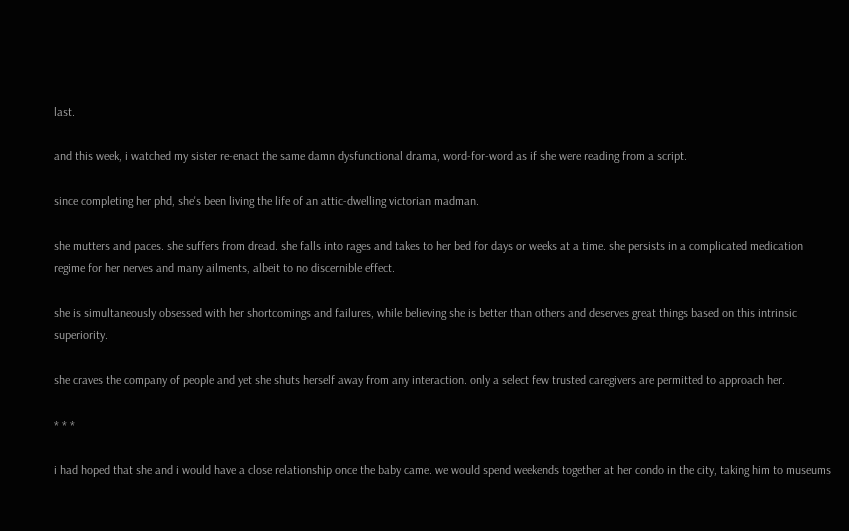last.

and this week, i watched my sister re-enact the same damn dysfunctional drama, word-for-word as if she were reading from a script.

since completing her phd, she's been living the life of an attic-dwelling victorian madman.

she mutters and paces. she suffers from dread. she falls into rages and takes to her bed for days or weeks at a time. she persists in a complicated medication regime for her nerves and many ailments, albeit to no discernible effect.

she is simultaneously obsessed with her shortcomings and failures, while believing she is better than others and deserves great things based on this intrinsic superiority.

she craves the company of people and yet she shuts herself away from any interaction. only a select few trusted caregivers are permitted to approach her.

* * *

i had hoped that she and i would have a close relationship once the baby came. we would spend weekends together at her condo in the city, taking him to museums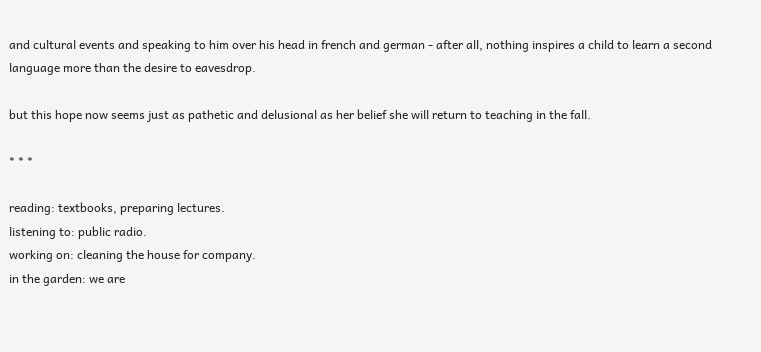and cultural events and speaking to him over his head in french and german - after all, nothing inspires a child to learn a second language more than the desire to eavesdrop.

but this hope now seems just as pathetic and delusional as her belief she will return to teaching in the fall.

* * *

reading: textbooks, preparing lectures.
listening to: public radio.
working on: cleaning the house for company.
in the garden: we are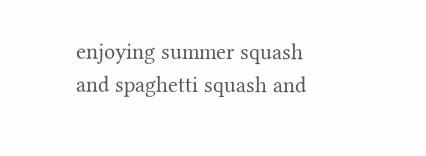enjoying summer squash and spaghetti squash and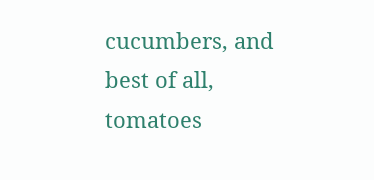cucumbers, and best of all, tomatoes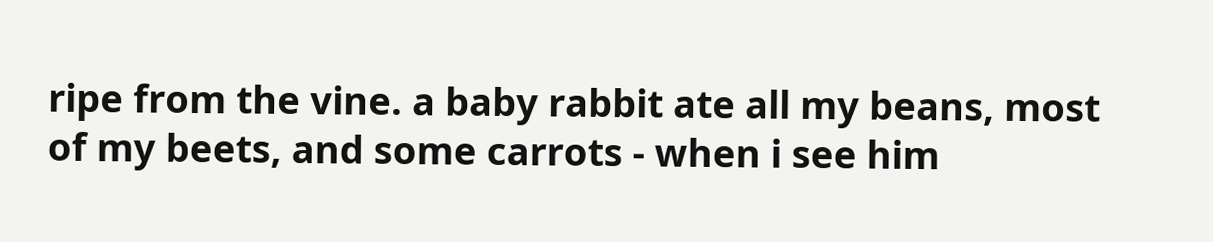ripe from the vine. a baby rabbit ate all my beans, most of my beets, and some carrots - when i see him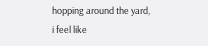hopping around the yard, i feel like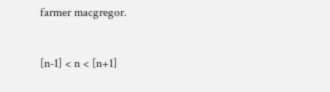farmer macgregor.

[n-1] < n < [n+1]